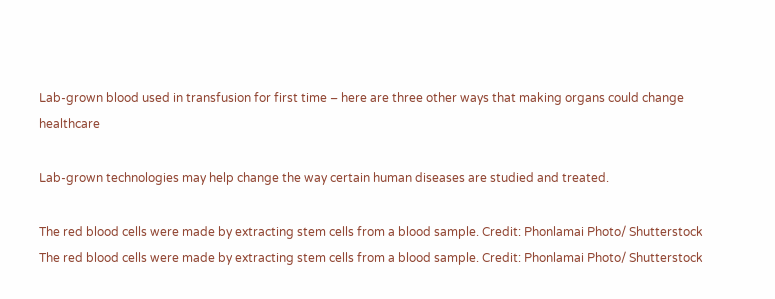Lab-grown blood used in transfusion for first time – here are three other ways that making organs could change healthcare

Lab-grown technologies may help change the way certain human diseases are studied and treated.

The red blood cells were made by extracting stem cells from a blood sample. Credit: Phonlamai Photo/ Shutterstock
The red blood cells were made by extracting stem cells from a blood sample. Credit: Phonlamai Photo/ Shutterstock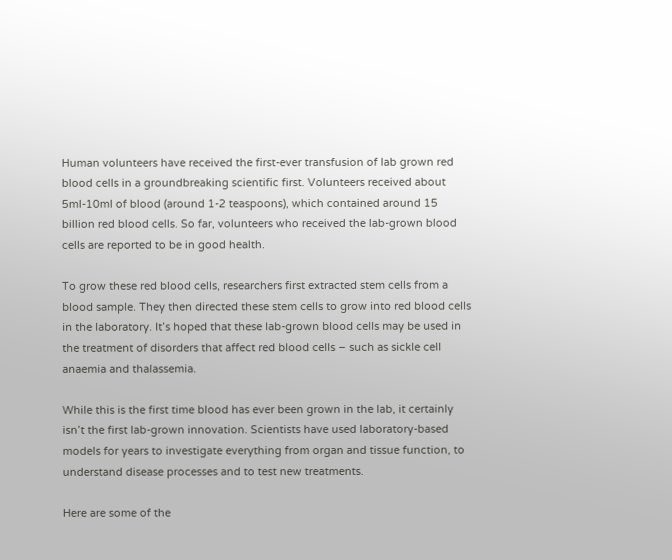Human volunteers have received the first-ever transfusion of lab grown red blood cells in a groundbreaking scientific first. Volunteers received about 5ml-10ml of blood (around 1-2 teaspoons), which contained around 15 billion red blood cells. So far, volunteers who received the lab-grown blood cells are reported to be in good health.

To grow these red blood cells, researchers first extracted stem cells from a blood sample. They then directed these stem cells to grow into red blood cells in the laboratory. It’s hoped that these lab-grown blood cells may be used in the treatment of disorders that affect red blood cells – such as sickle cell anaemia and thalassemia.

While this is the first time blood has ever been grown in the lab, it certainly isn’t the first lab-grown innovation. Scientists have used laboratory-based models for years to investigate everything from organ and tissue function, to understand disease processes and to test new treatments.

Here are some of the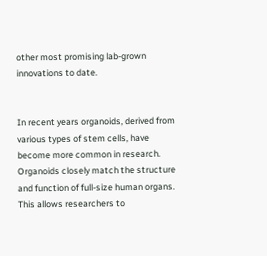other most promising lab-grown innovations to date.


In recent years organoids, derived from various types of stem cells, have become more common in research. Organoids closely match the structure and function of full-size human organs. This allows researchers to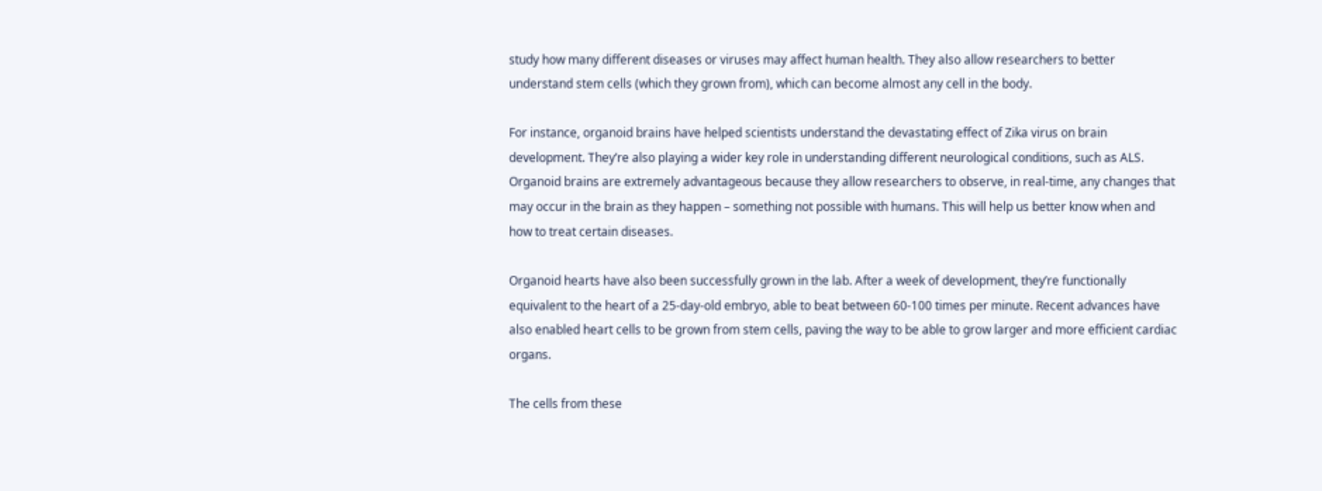study how many different diseases or viruses may affect human health. They also allow researchers to better understand stem cells (which they grown from), which can become almost any cell in the body.

For instance, organoid brains have helped scientists understand the devastating effect of Zika virus on brain development. They’re also playing a wider key role in understanding different neurological conditions, such as ALS. Organoid brains are extremely advantageous because they allow researchers to observe, in real-time, any changes that may occur in the brain as they happen – something not possible with humans. This will help us better know when and how to treat certain diseases.

Organoid hearts have also been successfully grown in the lab. After a week of development, they’re functionally equivalent to the heart of a 25-day-old embryo, able to beat between 60-100 times per minute. Recent advances have also enabled heart cells to be grown from stem cells, paving the way to be able to grow larger and more efficient cardiac organs.

The cells from these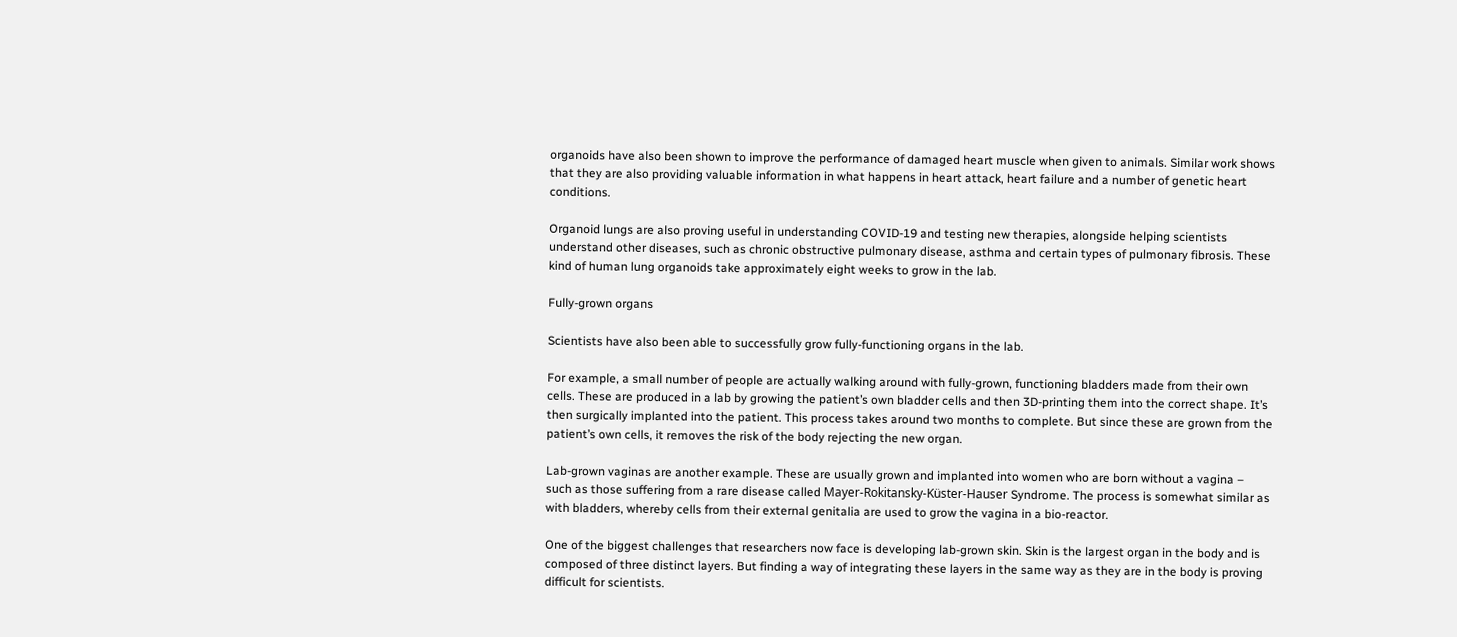organoids have also been shown to improve the performance of damaged heart muscle when given to animals. Similar work shows that they are also providing valuable information in what happens in heart attack, heart failure and a number of genetic heart conditions.

Organoid lungs are also proving useful in understanding COVID-19 and testing new therapies, alongside helping scientists understand other diseases, such as chronic obstructive pulmonary disease, asthma and certain types of pulmonary fibrosis. These kind of human lung organoids take approximately eight weeks to grow in the lab.

Fully-grown organs

Scientists have also been able to successfully grow fully-functioning organs in the lab.

For example, a small number of people are actually walking around with fully-grown, functioning bladders made from their own cells. These are produced in a lab by growing the patient’s own bladder cells and then 3D-printing them into the correct shape. It’s then surgically implanted into the patient. This process takes around two months to complete. But since these are grown from the patient’s own cells, it removes the risk of the body rejecting the new organ.

Lab-grown vaginas are another example. These are usually grown and implanted into women who are born without a vagina – such as those suffering from a rare disease called Mayer-Rokitansky-Küster-Hauser Syndrome. The process is somewhat similar as with bladders, whereby cells from their external genitalia are used to grow the vagina in a bio-reactor.

One of the biggest challenges that researchers now face is developing lab-grown skin. Skin is the largest organ in the body and is composed of three distinct layers. But finding a way of integrating these layers in the same way as they are in the body is proving difficult for scientists.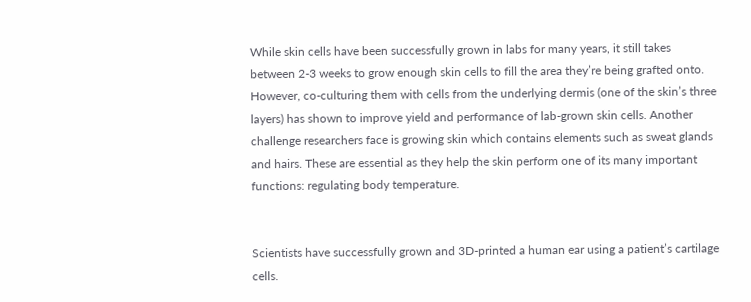While skin cells have been successfully grown in labs for many years, it still takes between 2-3 weeks to grow enough skin cells to fill the area they’re being grafted onto. However, co-culturing them with cells from the underlying dermis (one of the skin’s three layers) has shown to improve yield and performance of lab-grown skin cells. Another challenge researchers face is growing skin which contains elements such as sweat glands and hairs. These are essential as they help the skin perform one of its many important functions: regulating body temperature.


Scientists have successfully grown and 3D-printed a human ear using a patient’s cartilage cells.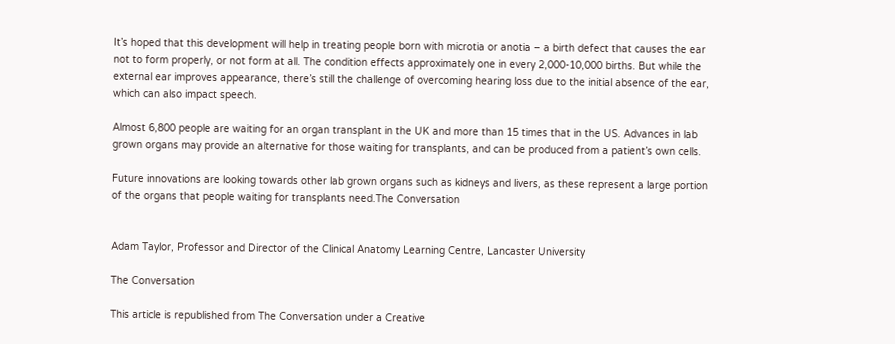It’s hoped that this development will help in treating people born with microtia or anotia – a birth defect that causes the ear not to form properly, or not form at all. The condition effects approximately one in every 2,000-10,000 births. But while the external ear improves appearance, there’s still the challenge of overcoming hearing loss due to the initial absence of the ear, which can also impact speech.

Almost 6,800 people are waiting for an organ transplant in the UK and more than 15 times that in the US. Advances in lab grown organs may provide an alternative for those waiting for transplants, and can be produced from a patient’s own cells.

Future innovations are looking towards other lab grown organs such as kidneys and livers, as these represent a large portion of the organs that people waiting for transplants need.The Conversation


Adam Taylor, Professor and Director of the Clinical Anatomy Learning Centre, Lancaster University

The Conversation

This article is republished from The Conversation under a Creative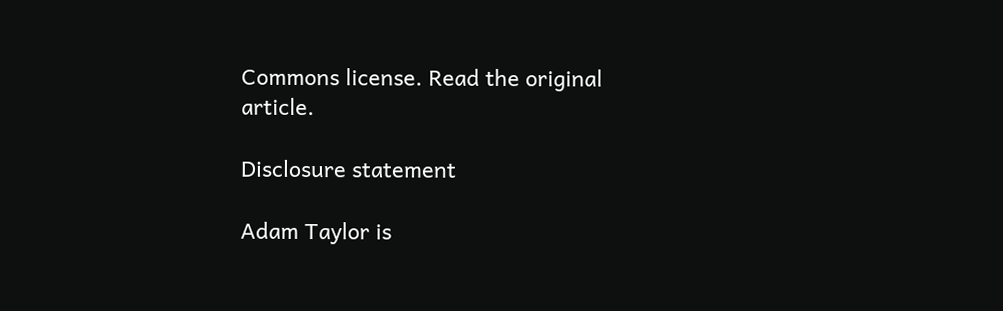Commons license. Read the original article.

Disclosure statement

Adam Taylor is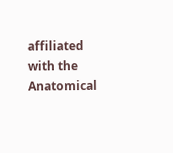affiliated with the Anatomical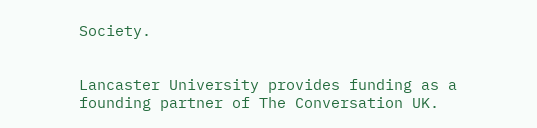Society.


Lancaster University provides funding as a founding partner of The Conversation UK.